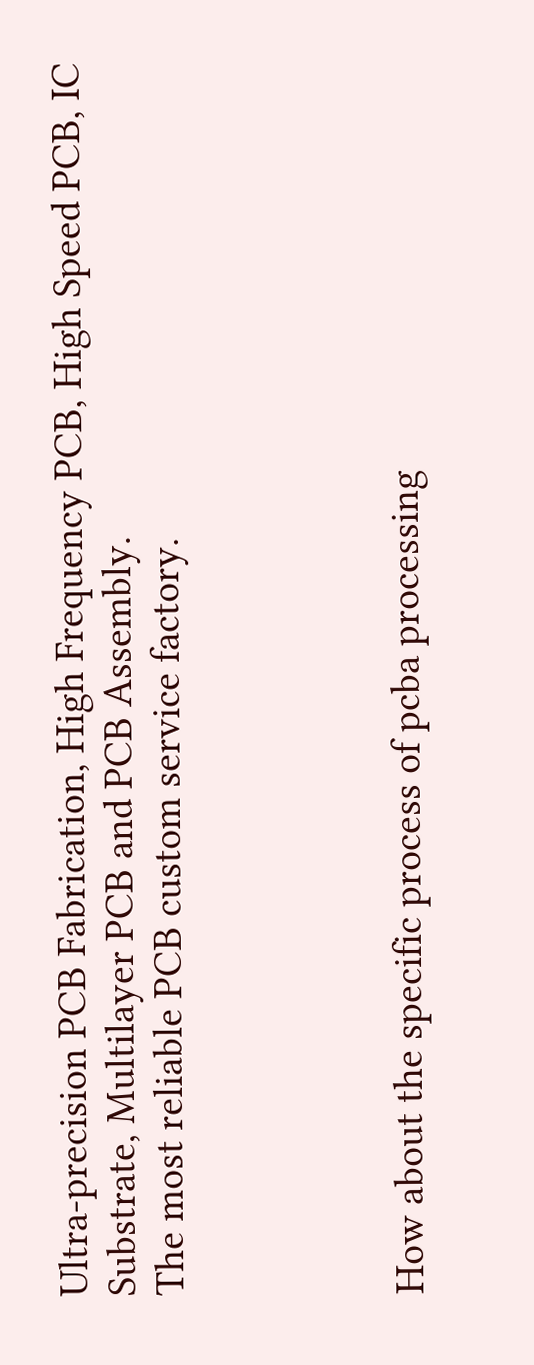Ultra-precision PCB Fabrication, High Frequency PCB, High Speed PCB, IC Substrate, Multilayer PCB and PCB Assembly.
The most reliable PCB custom service factory.




How about the specific process of pcba processing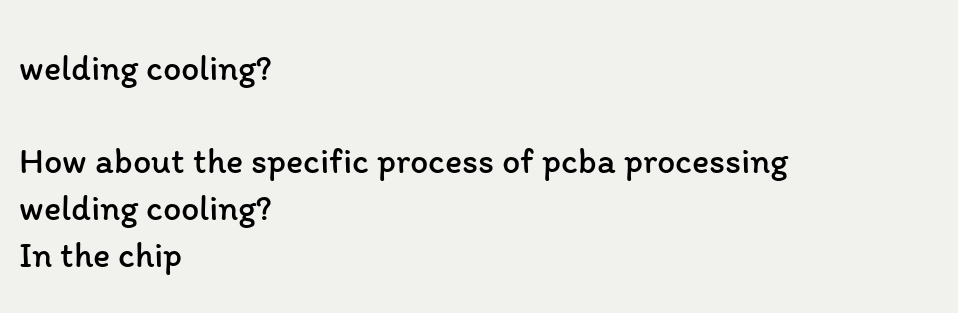welding cooling?

How about the specific process of pcba processing welding cooling?
In the chip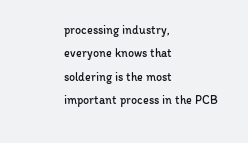processing industry, everyone knows that soldering is the most important process in the PCB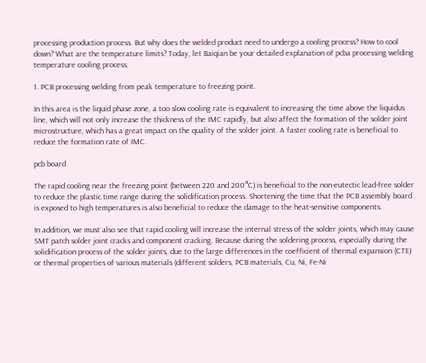processing production process. But why does the welded product need to undergo a cooling process? How to cool down? What are the temperature limits? Today, let Baiqian be your detailed explanation of pcba processing welding temperature cooling process.

1. PCB processing welding from peak temperature to freezing point.

In this area is the liquid phase zone, a too slow cooling rate is equivalent to increasing the time above the liquidus line, which will not only increase the thickness of the IMC rapidly, but also affect the formation of the solder joint microstructure, which has a great impact on the quality of the solder joint. A faster cooling rate is beneficial to reduce the formation rate of IMC.

pcb board

The rapid cooling near the freezing point (between 220 and 200°C) is beneficial to the non-eutectic lead-free solder to reduce the plastic time range during the solidification process. Shortening the time that the PCB assembly board is exposed to high temperatures is also beneficial to reduce the damage to the heat-sensitive components.

In addition, we must also see that rapid cooling will increase the internal stress of the solder joints, which may cause SMT patch solder joint cracks and component cracking. Because during the soldering process, especially during the solidification process of the solder joints, due to the large differences in the coefficient of thermal expansion (CTE) or thermal properties of various materials (different solders, PCB materials, Cu, Ni, Fe-Ni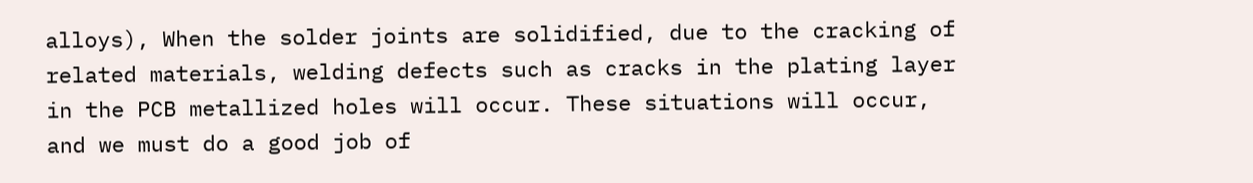alloys), When the solder joints are solidified, due to the cracking of related materials, welding defects such as cracks in the plating layer in the PCB metallized holes will occur. These situations will occur, and we must do a good job of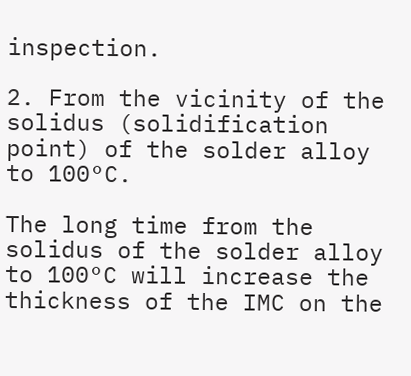inspection.

2. From the vicinity of the solidus (solidification point) of the solder alloy to 100°C.

The long time from the solidus of the solder alloy to 100°C will increase the thickness of the IMC on the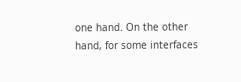one hand. On the other hand, for some interfaces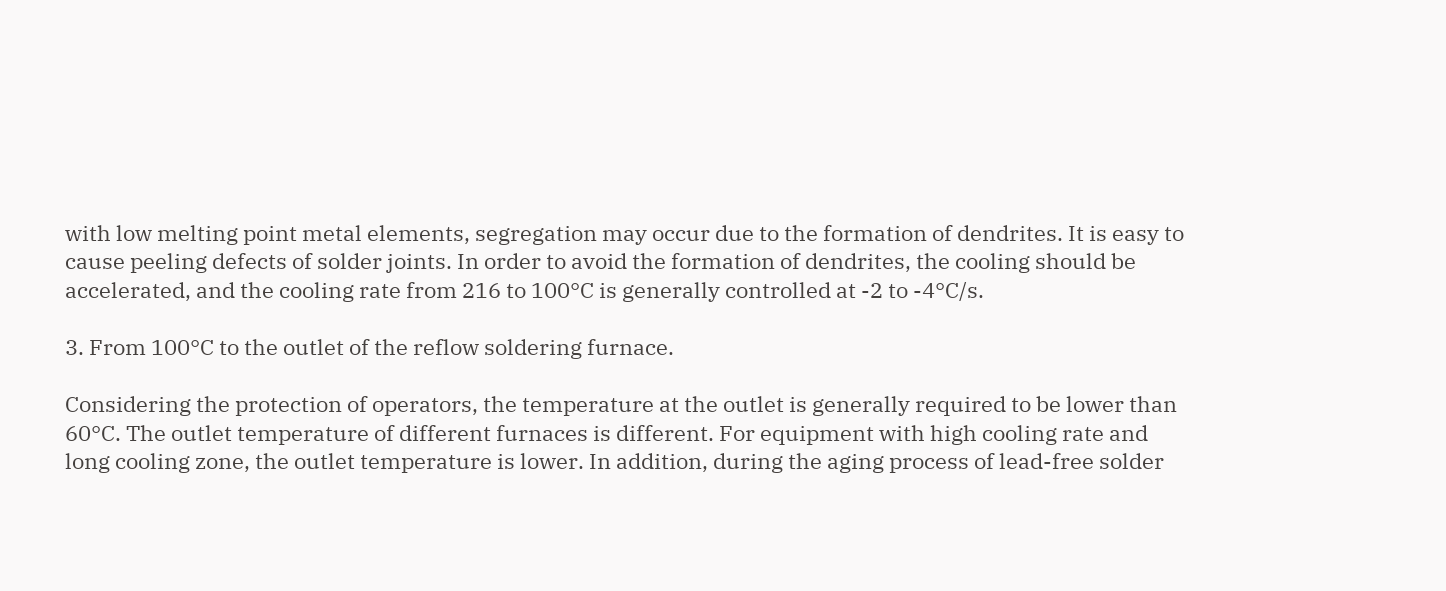with low melting point metal elements, segregation may occur due to the formation of dendrites. It is easy to cause peeling defects of solder joints. In order to avoid the formation of dendrites, the cooling should be accelerated, and the cooling rate from 216 to 100°C is generally controlled at -2 to -4°C/s.

3. From 100°C to the outlet of the reflow soldering furnace.

Considering the protection of operators, the temperature at the outlet is generally required to be lower than 60°C. The outlet temperature of different furnaces is different. For equipment with high cooling rate and long cooling zone, the outlet temperature is lower. In addition, during the aging process of lead-free solder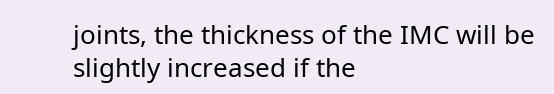joints, the thickness of the IMC will be slightly increased if the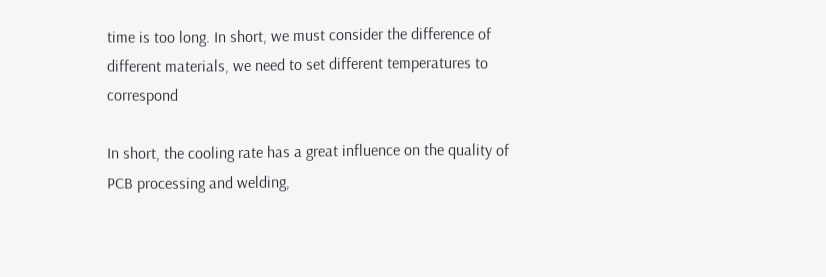time is too long. In short, we must consider the difference of different materials, we need to set different temperatures to correspond

In short, the cooling rate has a great influence on the quality of PCB processing and welding,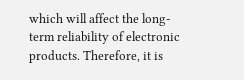which will affect the long-term reliability of electronic products. Therefore, it is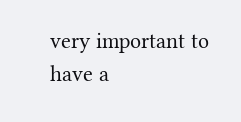very important to have a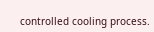controlled cooling process.